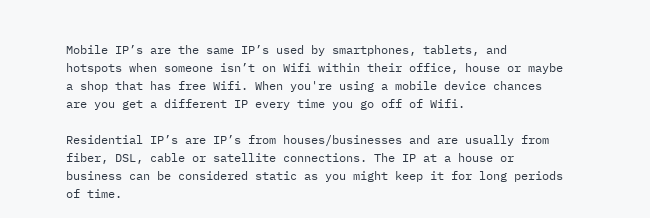Mobile IP’s are the same IP’s used by smartphones, tablets, and hotspots when someone isn’t on Wifi within their office, house or maybe a shop that has free Wifi. When you're using a mobile device chances are you get a different IP every time you go off of Wifi.

Residential IP’s are IP’s from houses/businesses and are usually from fiber, DSL, cable or satellite connections. The IP at a house or business can be considered static as you might keep it for long periods of time.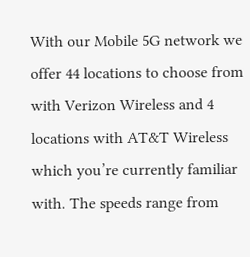With our Mobile 5G network we offer 44 locations to choose from with Verizon Wireless and 4 locations with AT&T Wireless which you’re currently familiar with. The speeds range from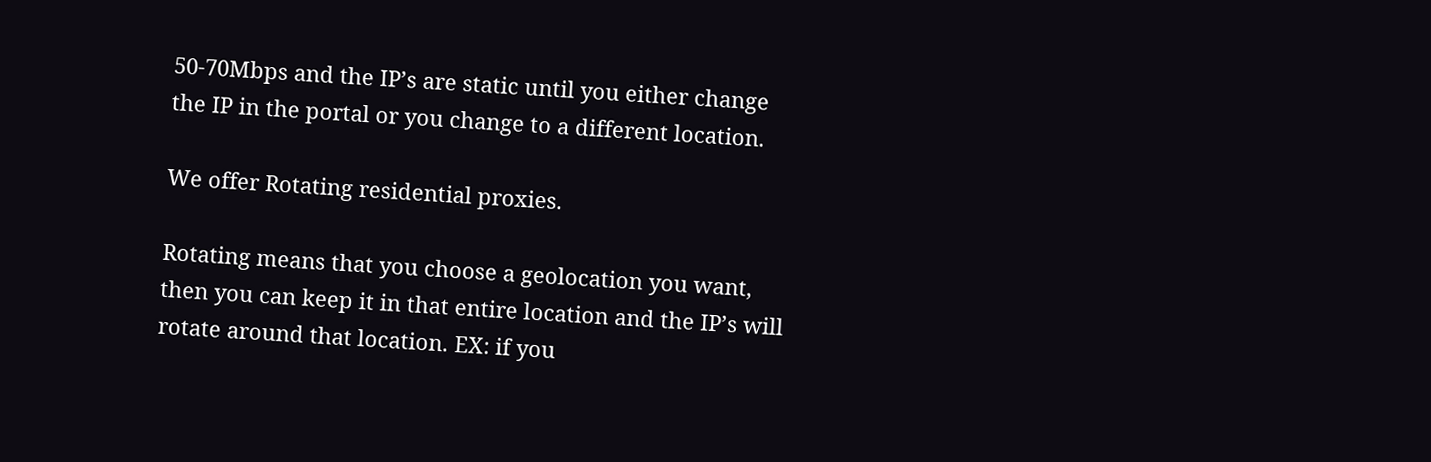50-70Mbps and the IP’s are static until you either change the IP in the portal or you change to a different location.

We offer Rotating residential proxies.

Rotating means that you choose a geolocation you want, then you can keep it in that entire location and the IP’s will rotate around that location. EX: if you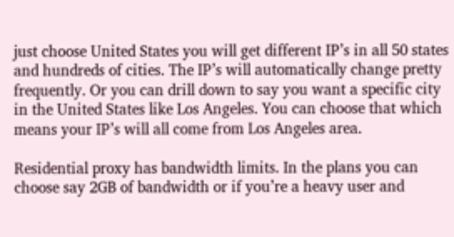just choose United States you will get different IP’s in all 50 states and hundreds of cities. The IP’s will automatically change pretty frequently. Or you can drill down to say you want a specific city in the United States like Los Angeles. You can choose that which means your IP’s will all come from Los Angeles area.

Residential proxy has bandwidth limits. In the plans you can choose say 2GB of bandwidth or if you’re a heavy user and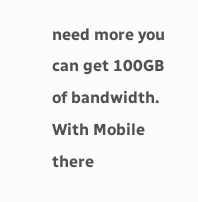need more you can get 100GB of bandwidth. With Mobile there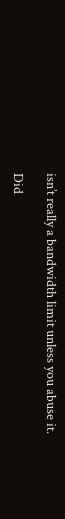isn’t really a bandwidth limit unless you abuse it.

Did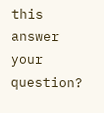this answer your question?